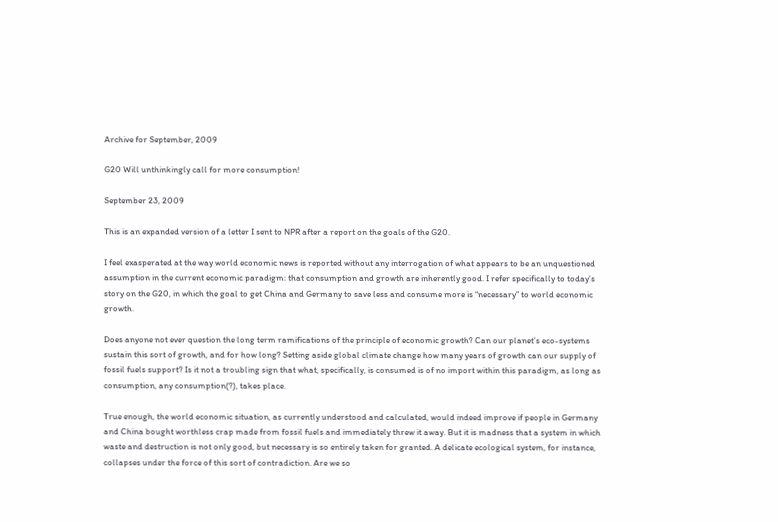Archive for September, 2009

G20 Will unthinkingly call for more consumption!

September 23, 2009

This is an expanded version of a letter I sent to NPR after a report on the goals of the G20.

I feel exasperated at the way world economic news is reported without any interrogation of what appears to be an unquestioned assumption in the current economic paradigm: that consumption and growth are inherently good. I refer specifically to today’s story on the G20, in which the goal to get China and Germany to save less and consume more is “necessary” to world economic growth.

Does anyone not ever question the long term ramifications of the principle of economic growth? Can our planet’s eco-systems sustain this sort of growth, and for how long? Setting aside global climate change how many years of growth can our supply of fossil fuels support? Is it not a troubling sign that what, specifically, is consumed is of no import within this paradigm, as long as consumption, any consumption(?), takes place.

True enough, the world economic situation, as currently understood and calculated, would indeed improve if people in Germany and China bought worthless crap made from fossil fuels and immediately threw it away. But it is madness that a system in which waste and destruction is not only good, but necessary is so entirely taken for granted. A delicate ecological system, for instance, collapses under the force of this sort of contradiction. Are we so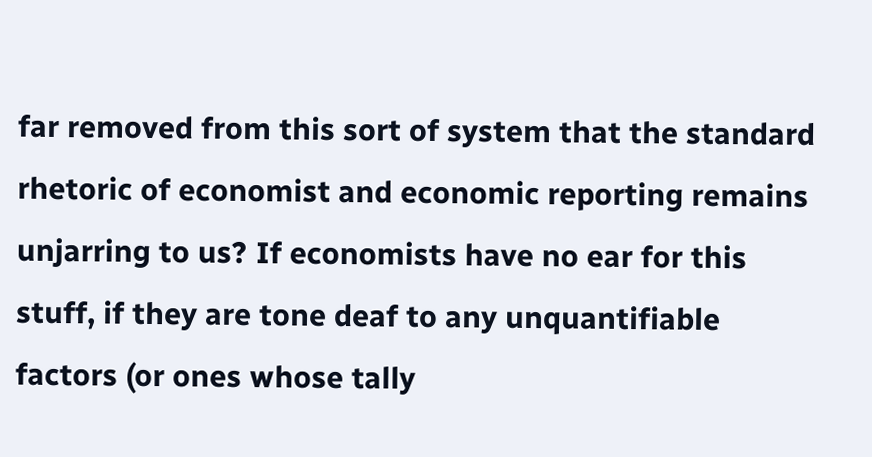far removed from this sort of system that the standard rhetoric of economist and economic reporting remains unjarring to us? If economists have no ear for this stuff, if they are tone deaf to any unquantifiable factors (or ones whose tally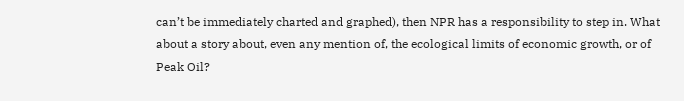can’t be immediately charted and graphed), then NPR has a responsibility to step in. What about a story about, even any mention of, the ecological limits of economic growth, or of Peak Oil?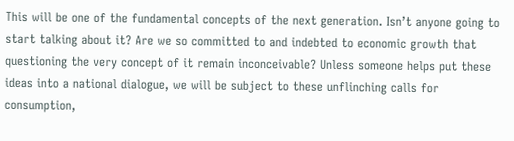This will be one of the fundamental concepts of the next generation. Isn’t anyone going to start talking about it? Are we so committed to and indebted to economic growth that questioning the very concept of it remain inconceivable? Unless someone helps put these ideas into a national dialogue, we will be subject to these unflinching calls for consumption,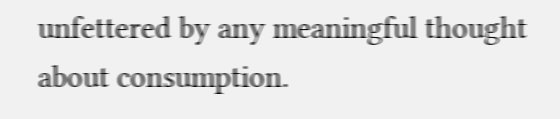unfettered by any meaningful thought about consumption.